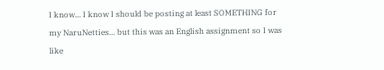I know... I know I should be posting at least SOMETHING for my NaruNetties... but this was an English assignment so I was like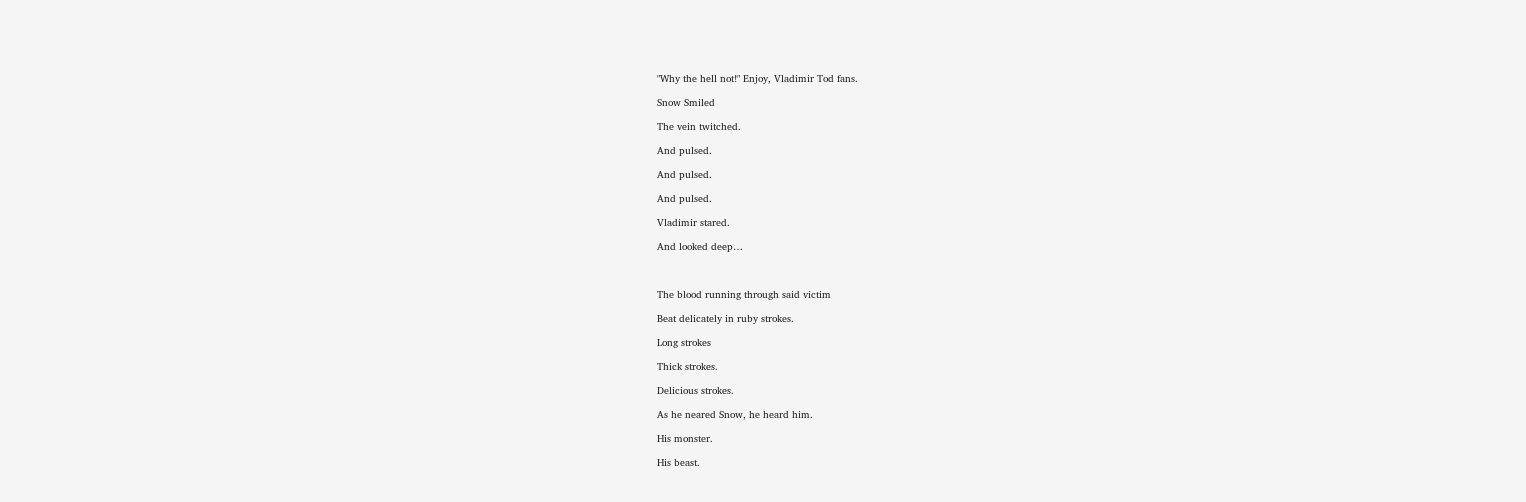"Why the hell not!" Enjoy, Vladimir Tod fans.

Snow Smiled

The vein twitched.

And pulsed.

And pulsed.

And pulsed.

Vladimir stared.

And looked deep…



The blood running through said victim

Beat delicately in ruby strokes.

Long strokes

Thick strokes.

Delicious strokes.

As he neared Snow, he heard him.

His monster.

His beast.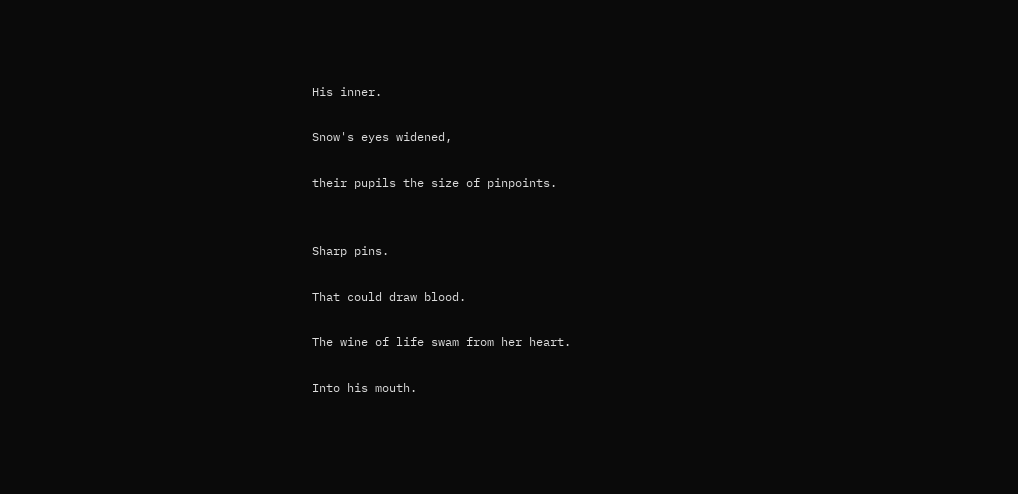His inner.

Snow's eyes widened,

their pupils the size of pinpoints.


Sharp pins.

That could draw blood.

The wine of life swam from her heart.

Into his mouth.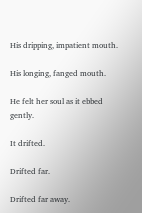His dripping, impatient mouth.

His longing, fanged mouth.

He felt her soul as it ebbed gently.

It drifted.

Drifted far.

Drifted far away.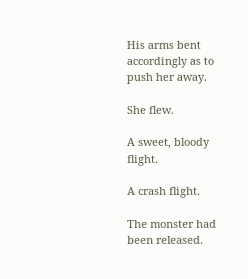His arms bent accordingly as to push her away.

She flew.

A sweet, bloody flight.

A crash flight.

The monster had been released.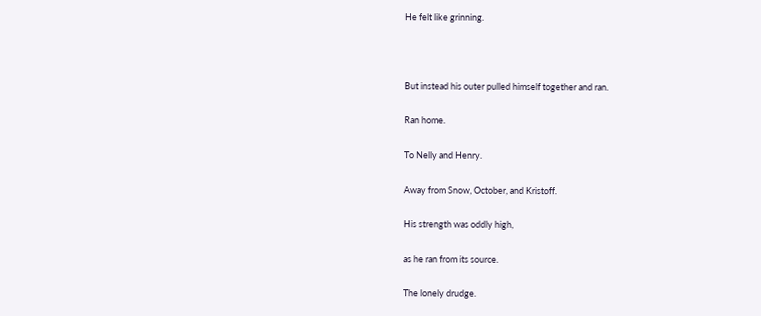He felt like grinning.



But instead his outer pulled himself together and ran.

Ran home.

To Nelly and Henry.

Away from Snow, October, and Kristoff.

His strength was oddly high,

as he ran from its source.

The lonely drudge.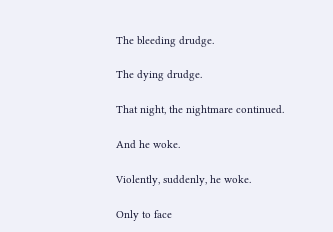The bleeding drudge.

The dying drudge.

That night, the nightmare continued.

And he woke.

Violently, suddenly, he woke.

Only to face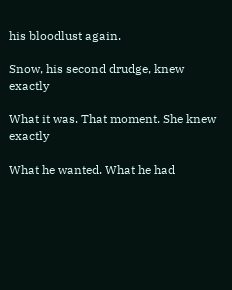his bloodlust again.

Snow, his second drudge, knew exactly

What it was. That moment. She knew exactly

What he wanted. What he had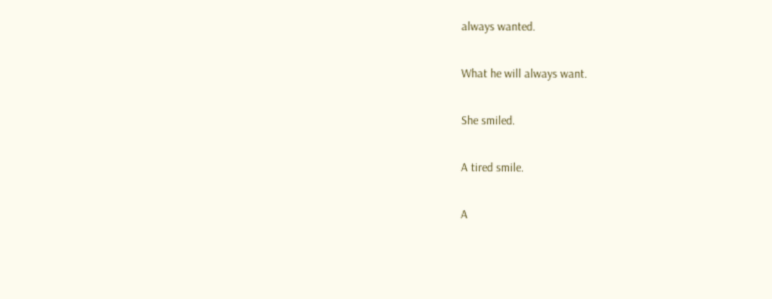always wanted.

What he will always want.

She smiled.

A tired smile.

A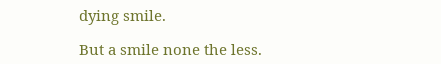dying smile.

But a smile none the less.